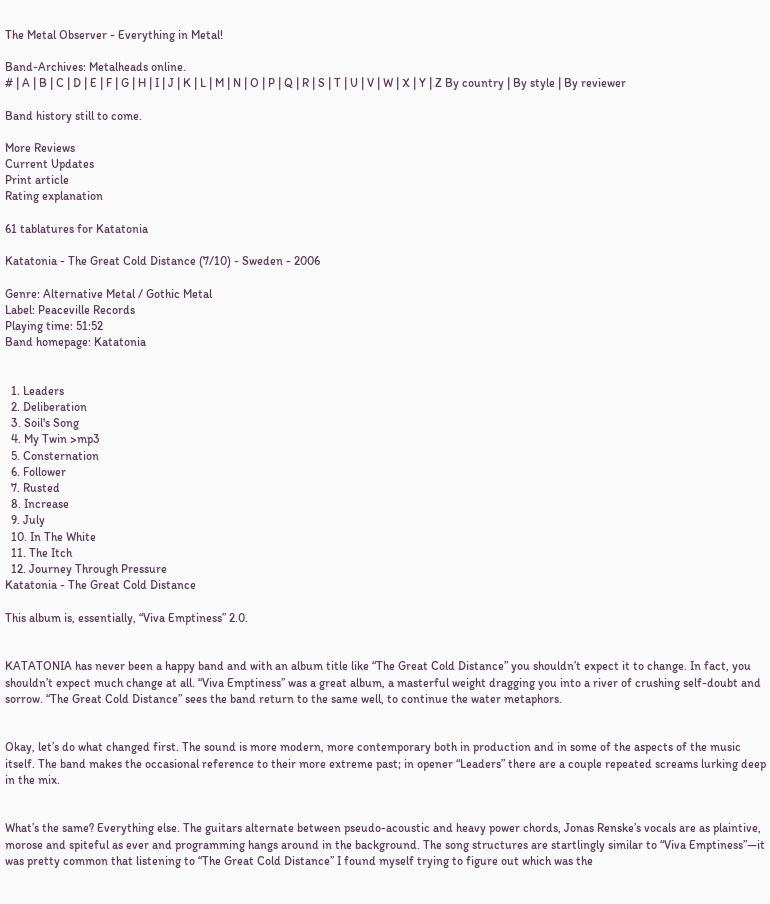The Metal Observer - Everything in Metal!

Band-Archives: Metalheads online.
# | A | B | C | D | E | F | G | H | I | J | K | L | M | N | O | P | Q | R | S | T | U | V | W | X | Y | Z By country | By style | By reviewer

Band history still to come.

More Reviews
Current Updates
Print article
Rating explanation

61 tablatures for Katatonia

Katatonia - The Great Cold Distance (7/10) - Sweden - 2006

Genre: Alternative Metal / Gothic Metal
Label: Peaceville Records
Playing time: 51:52
Band homepage: Katatonia


  1. Leaders
  2. Deliberation
  3. Soil's Song
  4. My Twin >mp3
  5. Consternation
  6. Follower
  7. Rusted
  8. Increase
  9. July
  10. In The White
  11. The Itch
  12. Journey Through Pressure
Katatonia - The Great Cold Distance

This album is, essentially, “Viva Emptiness” 2.0.


KATATONIA has never been a happy band and with an album title like “The Great Cold Distance” you shouldn’t expect it to change. In fact, you shouldn’t expect much change at all. “Viva Emptiness” was a great album, a masterful weight dragging you into a river of crushing self-doubt and sorrow. “The Great Cold Distance” sees the band return to the same well, to continue the water metaphors.


Okay, let’s do what changed first. The sound is more modern, more contemporary both in production and in some of the aspects of the music itself. The band makes the occasional reference to their more extreme past; in opener “Leaders” there are a couple repeated screams lurking deep in the mix.


What’s the same? Everything else. The guitars alternate between pseudo-acoustic and heavy power chords, Jonas Renske’s vocals are as plaintive, morose and spiteful as ever and programming hangs around in the background. The song structures are startlingly similar to “Viva Emptiness”—it was pretty common that listening to “The Great Cold Distance” I found myself trying to figure out which was the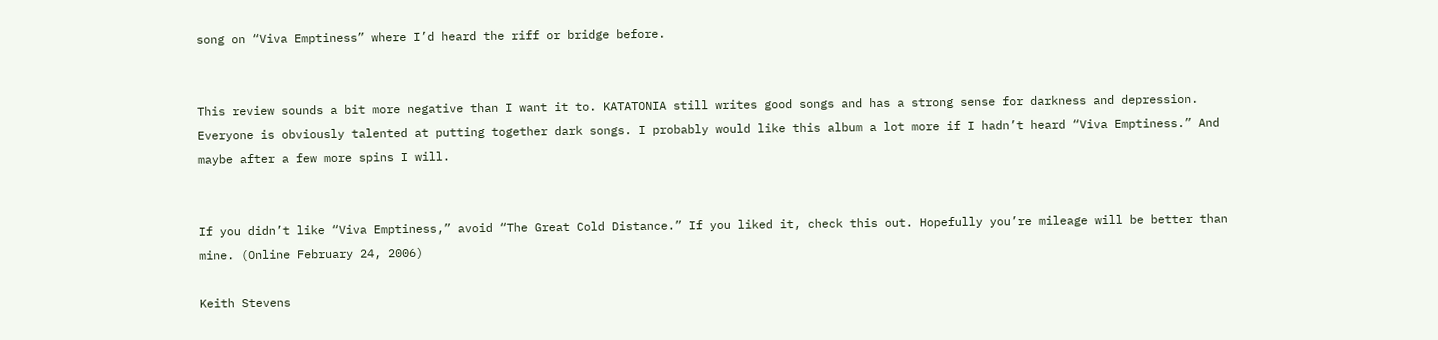song on “Viva Emptiness” where I’d heard the riff or bridge before.


This review sounds a bit more negative than I want it to. KATATONIA still writes good songs and has a strong sense for darkness and depression. Everyone is obviously talented at putting together dark songs. I probably would like this album a lot more if I hadn’t heard “Viva Emptiness.” And maybe after a few more spins I will.


If you didn’t like “Viva Emptiness,” avoid “The Great Cold Distance.” If you liked it, check this out. Hopefully you’re mileage will be better than mine. (Online February 24, 2006)

Keith Stevens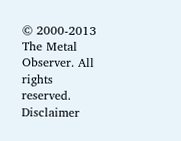© 2000-2013 The Metal Observer. All rights reserved. Disclaimer